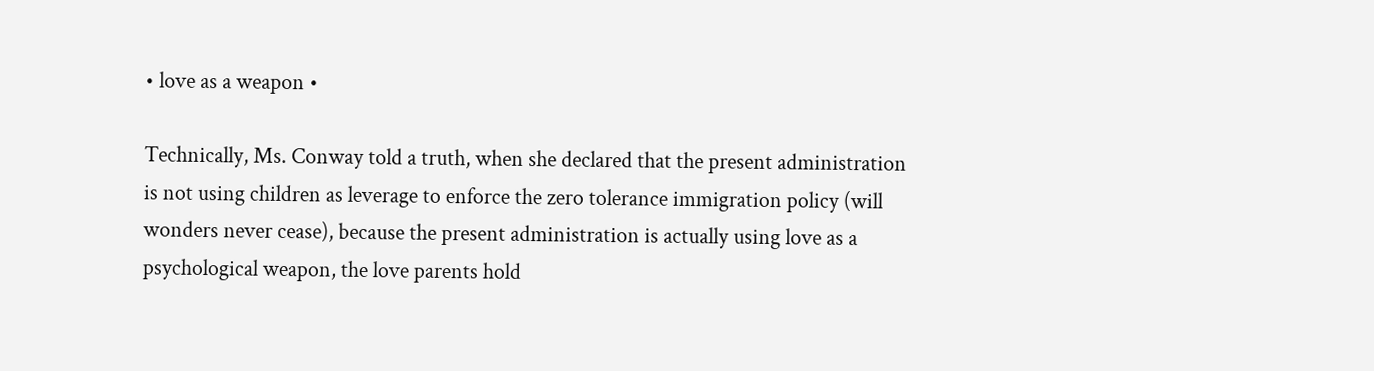• love as a weapon •

Technically, Ms. Conway told a truth, when she declared that the present administration is not using children as leverage to enforce the zero tolerance immigration policy (will wonders never cease), because the present administration is actually using love as a psychological weapon, the love parents hold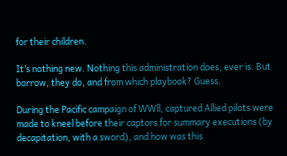for their children.

It’s nothing new. Nothing this administration does, ever is. But borrow, they do, and from which playbook? Guess.

During the Pacific campaign of WWll, captured Allied pilots were made to kneel before their captors for summary executions (by decapitation, with a sword), and how was this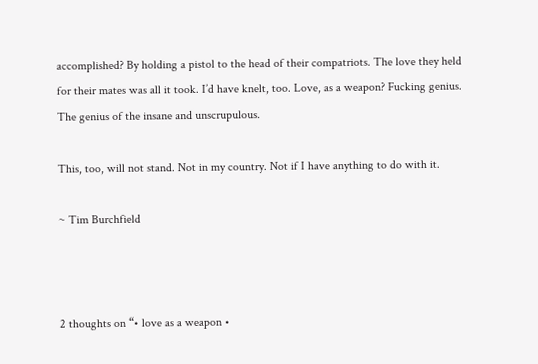accomplished? By holding a pistol to the head of their compatriots. The love they held for their mates was all it took. I’d have knelt, too. Love, as a weapon? Fucking genius. The genius of the insane and unscrupulous.

This, too, will not stand. Not in my country. Not if I have anything to do with it.

~ Tim Burchfield



2 thoughts on “• love as a weapon •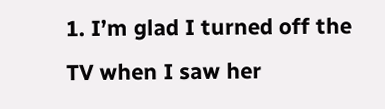1. I’m glad I turned off the TV when I saw her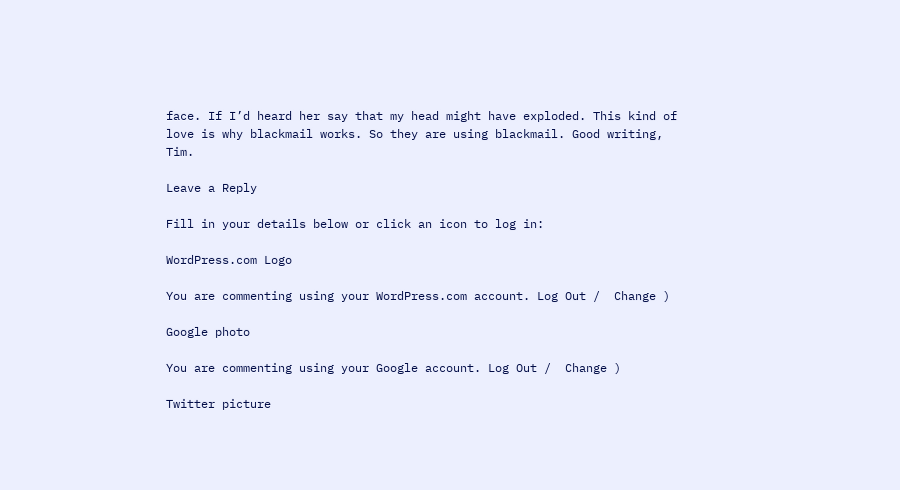face. If I’d heard her say that my head might have exploded. This kind of love is why blackmail works. So they are using blackmail. Good writing, Tim.

Leave a Reply

Fill in your details below or click an icon to log in:

WordPress.com Logo

You are commenting using your WordPress.com account. Log Out /  Change )

Google photo

You are commenting using your Google account. Log Out /  Change )

Twitter picture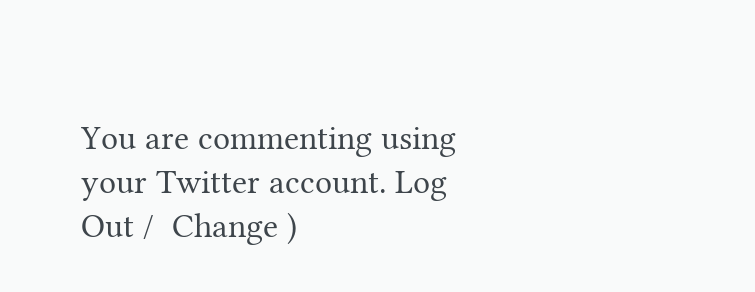You are commenting using your Twitter account. Log Out /  Change )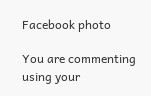Facebook photo

You are commenting using your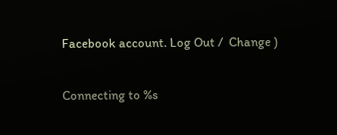Facebook account. Log Out /  Change )

Connecting to %s